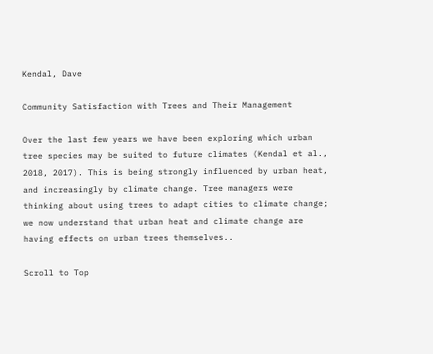Kendal, Dave

Community Satisfaction with Trees and Their Management

Over the last few years we have been exploring which urban tree species may be suited to future climates (Kendal et al., 2018, 2017). This is being strongly influenced by urban heat, and increasingly by climate change. Tree managers were thinking about using trees to adapt cities to climate change; we now understand that urban heat and climate change are having effects on urban trees themselves..

Scroll to Top